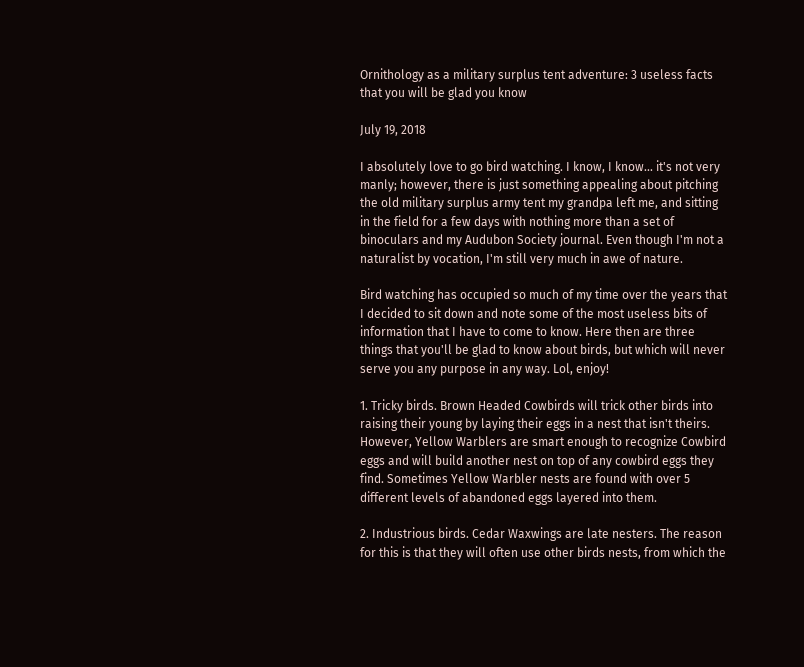Ornithology as a military surplus tent adventure: 3 useless facts that you will be glad you know

July 19, 2018

I absolutely love to go bird watching. I know, I know... it's not very manly; however, there is just something appealing about pitching the old military surplus army tent my grandpa left me, and sitting in the field for a few days with nothing more than a set of binoculars and my Audubon Society journal. Even though I'm not a naturalist by vocation, I'm still very much in awe of nature.

Bird watching has occupied so much of my time over the years that I decided to sit down and note some of the most useless bits of information that I have to come to know. Here then are three things that you'll be glad to know about birds, but which will never serve you any purpose in any way. Lol, enjoy!

1. Tricky birds. Brown Headed Cowbirds will trick other birds into raising their young by laying their eggs in a nest that isn't theirs. However, Yellow Warblers are smart enough to recognize Cowbird eggs and will build another nest on top of any cowbird eggs they find. Sometimes Yellow Warbler nests are found with over 5 different levels of abandoned eggs layered into them.

2. Industrious birds. Cedar Waxwings are late nesters. The reason for this is that they will often use other birds nests, from which the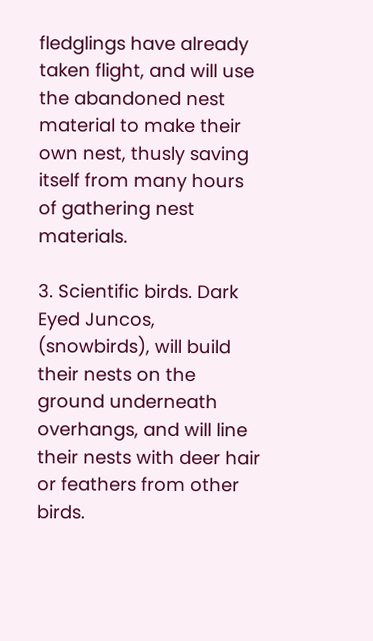fledglings have already taken flight, and will use the abandoned nest material to make their own nest, thusly saving itself from many hours of gathering nest materials.

3. Scientific birds. Dark Eyed Juncos, (snowbirds), will build their nests on the ground underneath overhangs, and will line their nests with deer hair or feathers from other birds.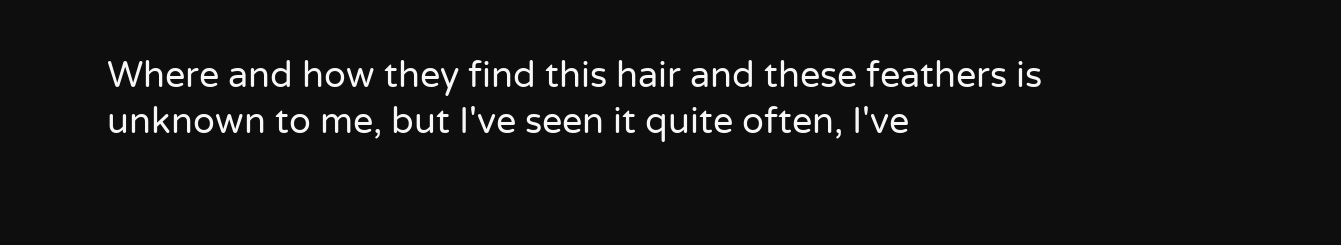Where and how they find this hair and these feathers is unknown to me, but I've seen it quite often, I've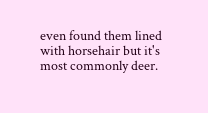even found them lined with horsehair but it's most commonly deer.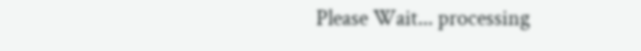Please Wait... processing